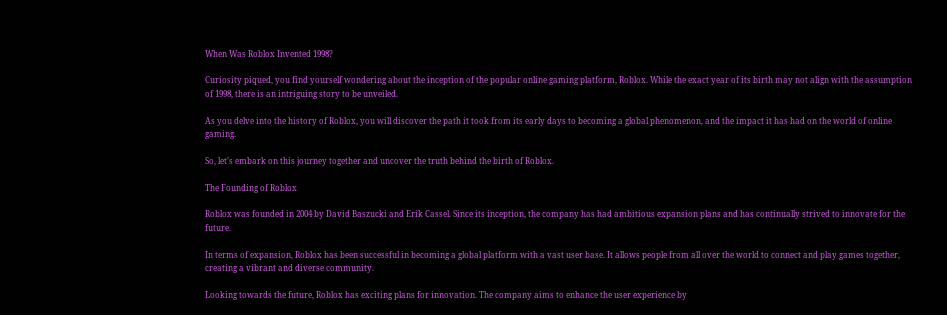When Was Roblox Invented 1998?

Curiosity piqued, you find yourself wondering about the inception of the popular online gaming platform, Roblox. While the exact year of its birth may not align with the assumption of 1998, there is an intriguing story to be unveiled.

As you delve into the history of Roblox, you will discover the path it took from its early days to becoming a global phenomenon, and the impact it has had on the world of online gaming.

So, let’s embark on this journey together and uncover the truth behind the birth of Roblox.

The Founding of Roblox

Roblox was founded in 2004 by David Baszucki and Erik Cassel. Since its inception, the company has had ambitious expansion plans and has continually strived to innovate for the future.

In terms of expansion, Roblox has been successful in becoming a global platform with a vast user base. It allows people from all over the world to connect and play games together, creating a vibrant and diverse community.

Looking towards the future, Roblox has exciting plans for innovation. The company aims to enhance the user experience by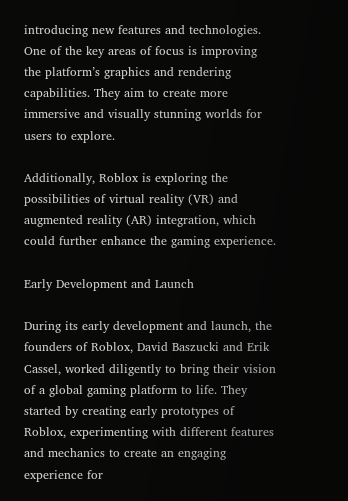introducing new features and technologies. One of the key areas of focus is improving the platform’s graphics and rendering capabilities. They aim to create more immersive and visually stunning worlds for users to explore.

Additionally, Roblox is exploring the possibilities of virtual reality (VR) and augmented reality (AR) integration, which could further enhance the gaming experience.

Early Development and Launch

During its early development and launch, the founders of Roblox, David Baszucki and Erik Cassel, worked diligently to bring their vision of a global gaming platform to life. They started by creating early prototypes of Roblox, experimenting with different features and mechanics to create an engaging experience for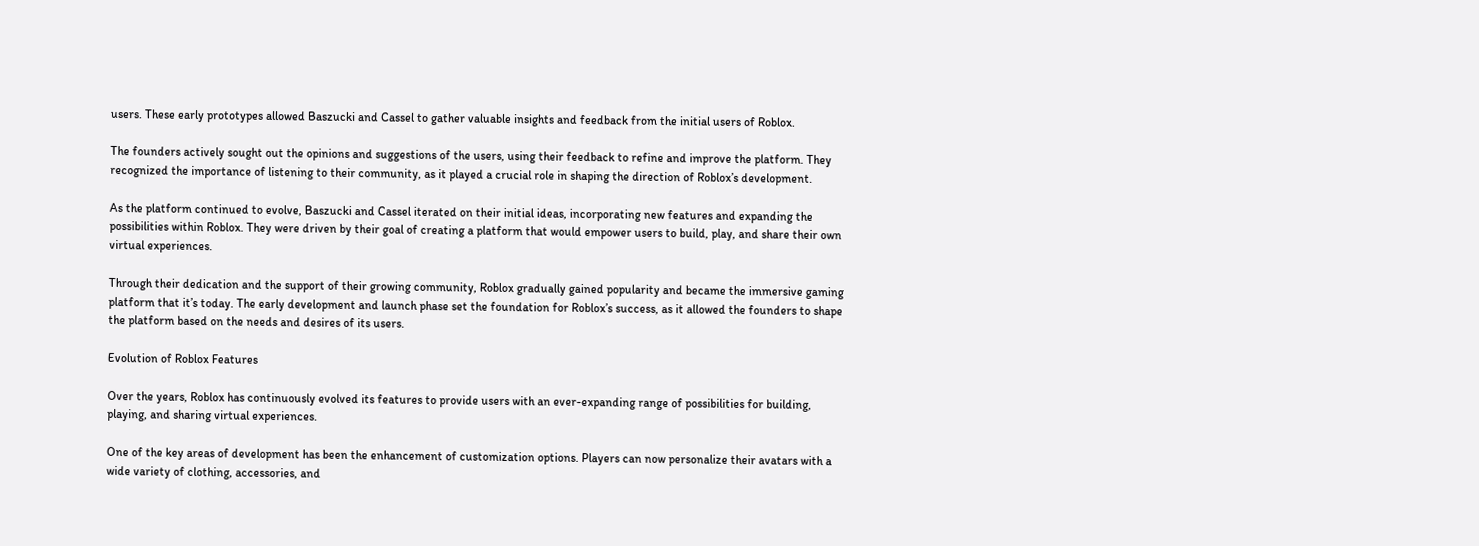users. These early prototypes allowed Baszucki and Cassel to gather valuable insights and feedback from the initial users of Roblox.

The founders actively sought out the opinions and suggestions of the users, using their feedback to refine and improve the platform. They recognized the importance of listening to their community, as it played a crucial role in shaping the direction of Roblox’s development.

As the platform continued to evolve, Baszucki and Cassel iterated on their initial ideas, incorporating new features and expanding the possibilities within Roblox. They were driven by their goal of creating a platform that would empower users to build, play, and share their own virtual experiences.

Through their dedication and the support of their growing community, Roblox gradually gained popularity and became the immersive gaming platform that it’s today. The early development and launch phase set the foundation for Roblox’s success, as it allowed the founders to shape the platform based on the needs and desires of its users.

Evolution of Roblox Features

Over the years, Roblox has continuously evolved its features to provide users with an ever-expanding range of possibilities for building, playing, and sharing virtual experiences.

One of the key areas of development has been the enhancement of customization options. Players can now personalize their avatars with a wide variety of clothing, accessories, and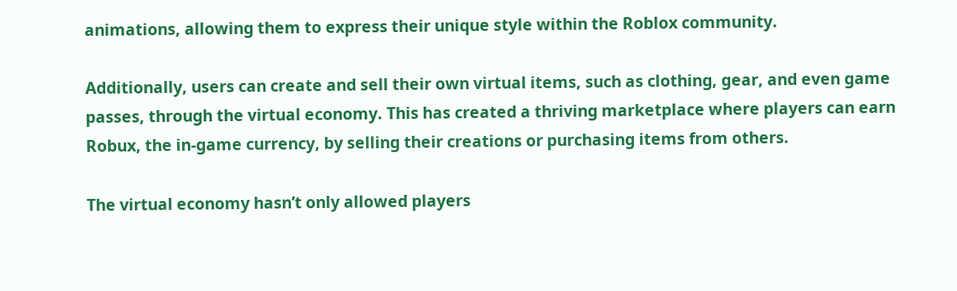animations, allowing them to express their unique style within the Roblox community.

Additionally, users can create and sell their own virtual items, such as clothing, gear, and even game passes, through the virtual economy. This has created a thriving marketplace where players can earn Robux, the in-game currency, by selling their creations or purchasing items from others.

The virtual economy hasn’t only allowed players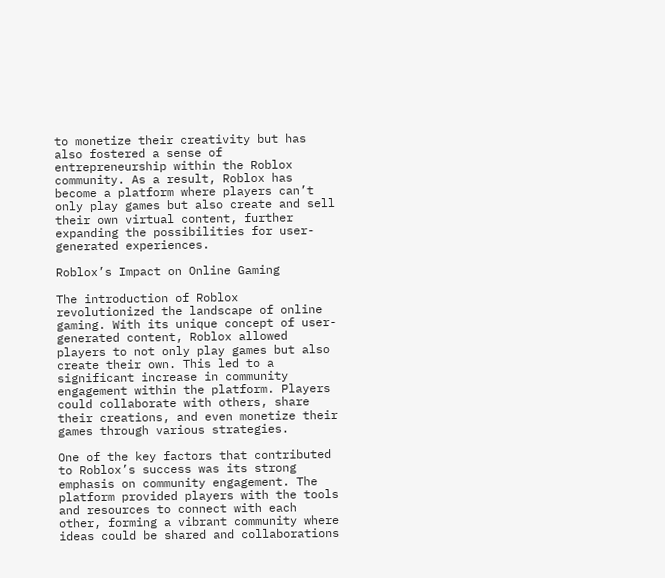to monetize their creativity but has also fostered a sense of entrepreneurship within the Roblox community. As a result, Roblox has become a platform where players can’t only play games but also create and sell their own virtual content, further expanding the possibilities for user-generated experiences.

Roblox’s Impact on Online Gaming

The introduction of Roblox revolutionized the landscape of online gaming. With its unique concept of user-generated content, Roblox allowed players to not only play games but also create their own. This led to a significant increase in community engagement within the platform. Players could collaborate with others, share their creations, and even monetize their games through various strategies.

One of the key factors that contributed to Roblox’s success was its strong emphasis on community engagement. The platform provided players with the tools and resources to connect with each other, forming a vibrant community where ideas could be shared and collaborations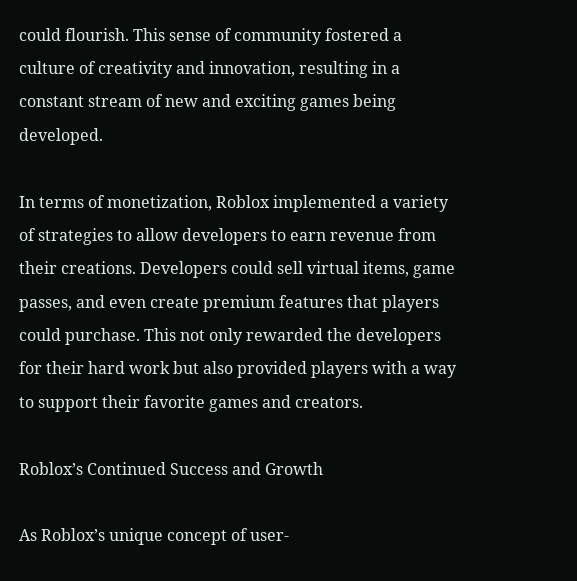could flourish. This sense of community fostered a culture of creativity and innovation, resulting in a constant stream of new and exciting games being developed.

In terms of monetization, Roblox implemented a variety of strategies to allow developers to earn revenue from their creations. Developers could sell virtual items, game passes, and even create premium features that players could purchase. This not only rewarded the developers for their hard work but also provided players with a way to support their favorite games and creators.

Roblox’s Continued Success and Growth

As Roblox’s unique concept of user-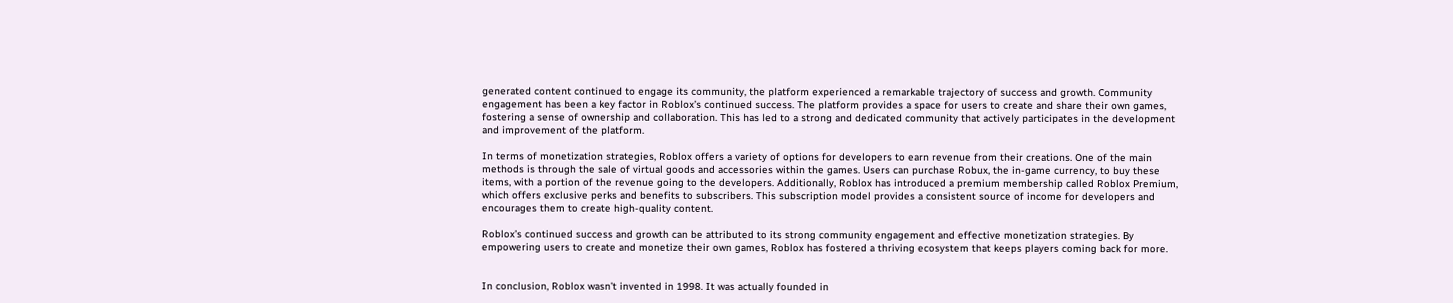generated content continued to engage its community, the platform experienced a remarkable trajectory of success and growth. Community engagement has been a key factor in Roblox’s continued success. The platform provides a space for users to create and share their own games, fostering a sense of ownership and collaboration. This has led to a strong and dedicated community that actively participates in the development and improvement of the platform.

In terms of monetization strategies, Roblox offers a variety of options for developers to earn revenue from their creations. One of the main methods is through the sale of virtual goods and accessories within the games. Users can purchase Robux, the in-game currency, to buy these items, with a portion of the revenue going to the developers. Additionally, Roblox has introduced a premium membership called Roblox Premium, which offers exclusive perks and benefits to subscribers. This subscription model provides a consistent source of income for developers and encourages them to create high-quality content.

Roblox’s continued success and growth can be attributed to its strong community engagement and effective monetization strategies. By empowering users to create and monetize their own games, Roblox has fostered a thriving ecosystem that keeps players coming back for more.


In conclusion, Roblox wasn’t invented in 1998. It was actually founded in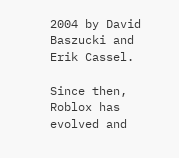2004 by David Baszucki and Erik Cassel.

Since then, Roblox has evolved and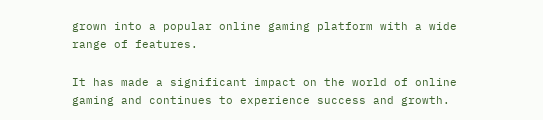grown into a popular online gaming platform with a wide range of features.

It has made a significant impact on the world of online gaming and continues to experience success and growth.